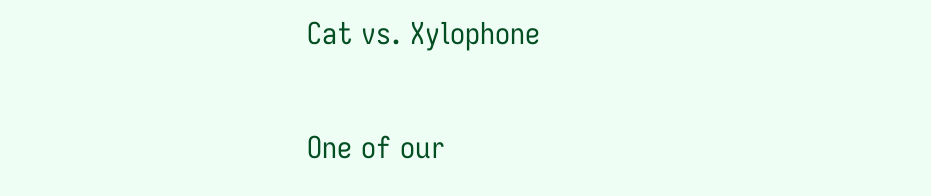Cat vs. Xylophone

One of our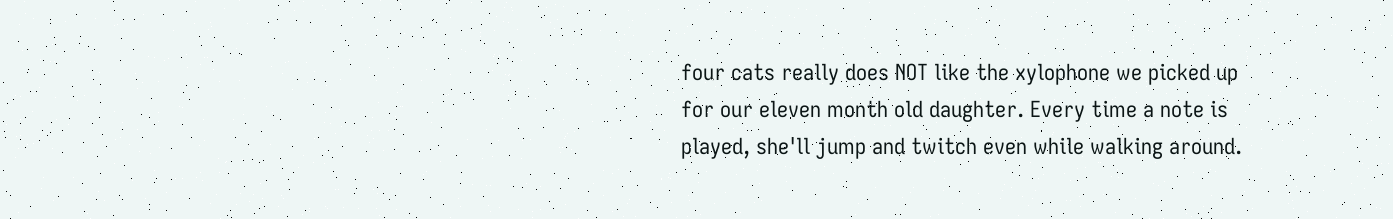four cats really does NOT like the xylophone we picked up for our eleven month old daughter. Every time a note is played, she'll jump and twitch even while walking around.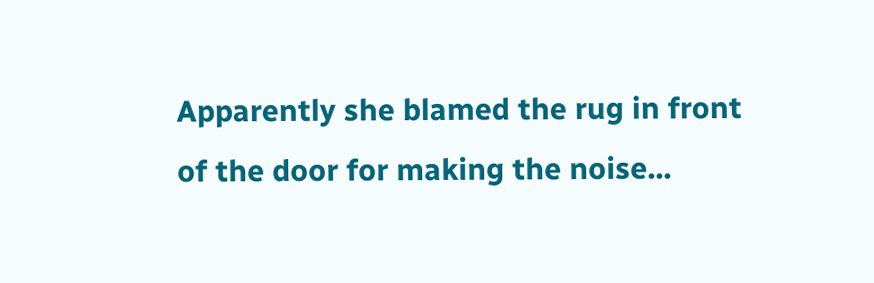Apparently she blamed the rug in front of the door for making the noise...